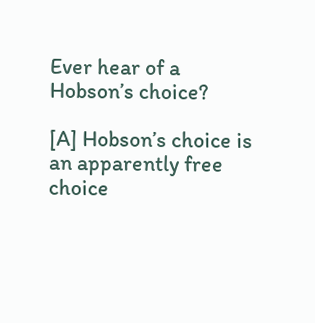Ever hear of a Hobson’s choice?

[A] Hobson’s choice is an apparently free choice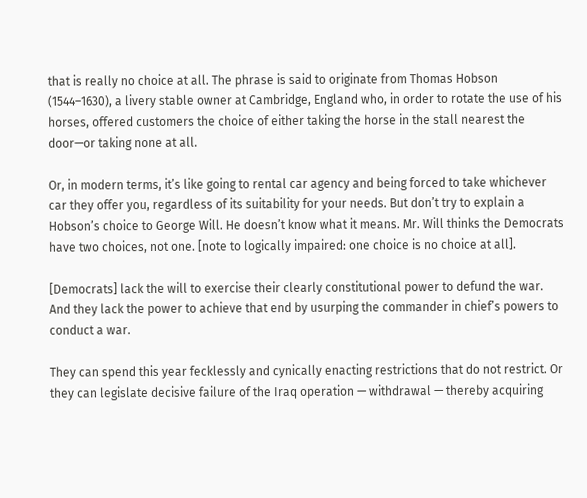that is really no choice at all. The phrase is said to originate from Thomas Hobson (1544–1630), a livery stable owner at Cambridge, England who, in order to rotate the use of his horses, offered customers the choice of either taking the horse in the stall nearest the door—or taking none at all.

Or, in modern terms, it’s like going to rental car agency and being forced to take whichever car they offer you, regardless of its suitability for your needs. But don’t try to explain a Hobson’s choice to George Will. He doesn’t know what it means. Mr. Will thinks the Democrats have two choices, not one. [note to logically impaired: one choice is no choice at all].

[Democrats] lack the will to exercise their clearly constitutional power to defund the war. And they lack the power to achieve that end by usurping the commander in chief’s powers to conduct a war.

They can spend this year fecklessly and cynically enacting restrictions that do not restrict. Or they can legislate decisive failure of the Iraq operation — withdrawal — thereby acquiring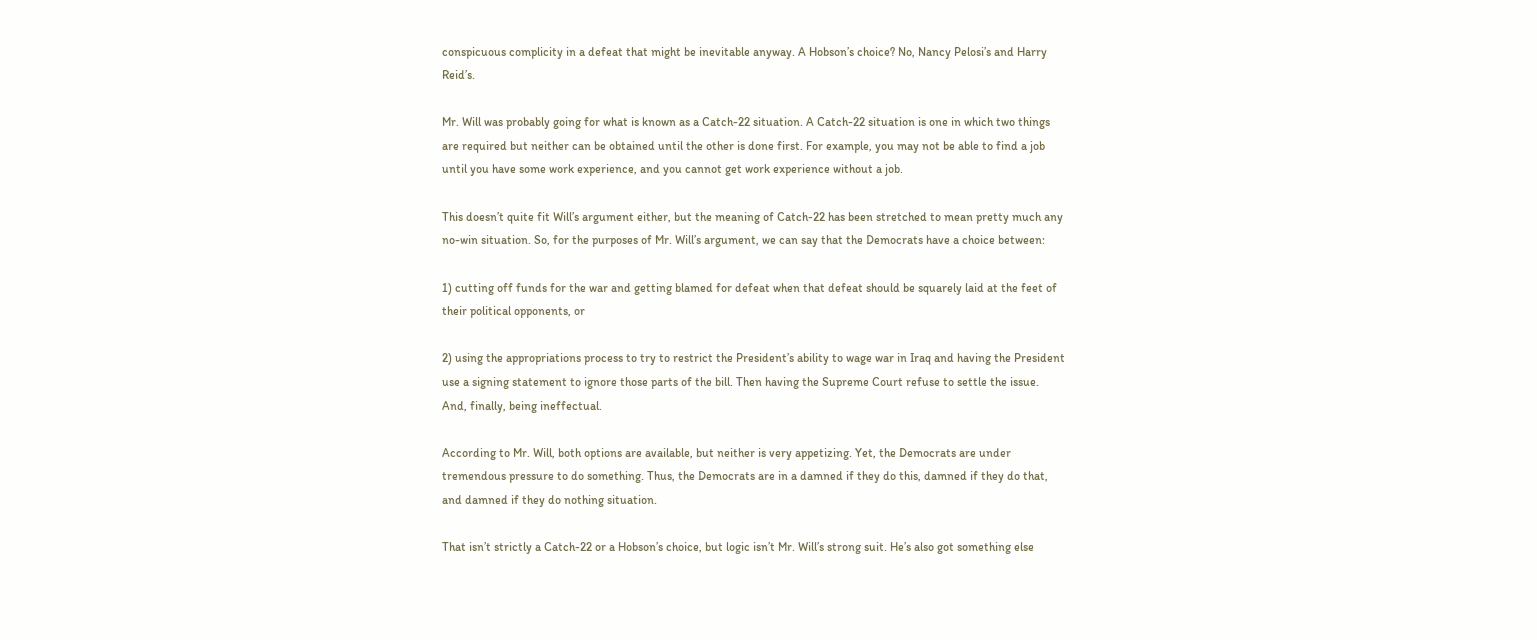conspicuous complicity in a defeat that might be inevitable anyway. A Hobson’s choice? No, Nancy Pelosi’s and Harry Reid’s.

Mr. Will was probably going for what is known as a Catch-22 situation. A Catch-22 situation is one in which two things are required but neither can be obtained until the other is done first. For example, you may not be able to find a job until you have some work experience, and you cannot get work experience without a job.

This doesn’t quite fit Will’s argument either, but the meaning of Catch-22 has been stretched to mean pretty much any no-win situation. So, for the purposes of Mr. Will’s argument, we can say that the Democrats have a choice between:

1) cutting off funds for the war and getting blamed for defeat when that defeat should be squarely laid at the feet of their political opponents, or

2) using the appropriations process to try to restrict the President’s ability to wage war in Iraq and having the President use a signing statement to ignore those parts of the bill. Then having the Supreme Court refuse to settle the issue. And, finally, being ineffectual.

According to Mr. Will, both options are available, but neither is very appetizing. Yet, the Democrats are under tremendous pressure to do something. Thus, the Democrats are in a damned if they do this, damned if they do that, and damned if they do nothing situation.

That isn’t strictly a Catch-22 or a Hobson’s choice, but logic isn’t Mr. Will’s strong suit. He’s also got something else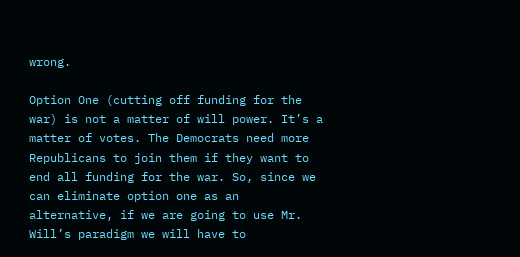wrong.

Option One (cutting off funding for the war) is not a matter of will power. It’s a matter of votes. The Democrats need more Republicans to join them if they want to end all funding for the war. So, since we can eliminate option one as an alternative, if we are going to use Mr. Will’s paradigm we will have to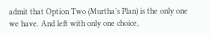admit that Option Two (Murtha’s Plan) is the only one we have. And left with only one choice,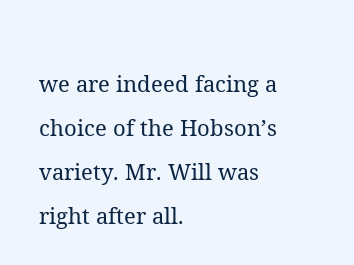we are indeed facing a choice of the Hobson’s variety. Mr. Will was right after all.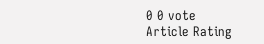0 0 vote
Article Rating